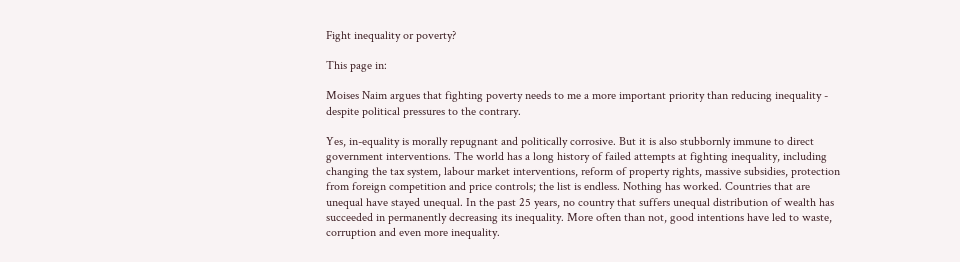Fight inequality or poverty?

This page in:

Moises Naim argues that fighting poverty needs to me a more important priority than reducing inequality - despite political pressures to the contrary.

Yes, in-equality is morally repugnant and politically corrosive. But it is also stubbornly immune to direct government interventions. The world has a long history of failed attempts at fighting inequality, including changing the tax system, labour market interventions, reform of property rights, massive subsidies, protection from foreign competition and price controls; the list is endless. Nothing has worked. Countries that are unequal have stayed unequal. In the past 25 years, no country that suffers unequal distribution of wealth has succeeded in permanently decreasing its inequality. More often than not, good intentions have led to waste, corruption and even more inequality.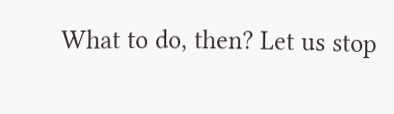What to do, then? Let us stop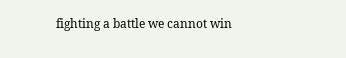fighting a battle we cannot win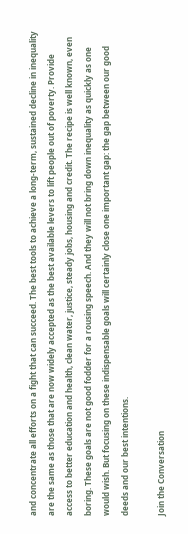and concentrate all efforts on a fight that can succeed. The best tools to achieve a long-term, sustained decline in inequality are the same as those that are now widely accepted as the best available levers to lift people out of poverty. Provide access to better education and health, clean water, justice, steady jobs, housing and credit. The recipe is well known, even boring. These goals are not good fodder for a rousing speech. And they will not bring down inequality as quickly as one would wish. But focusing on these indispensable goals will certainly close one important gap: the gap between our good deeds and our best intentions.

Join the Conversation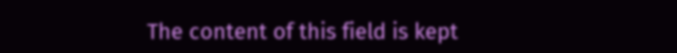The content of this field is kept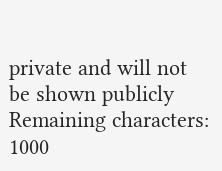private and will not be shown publicly
Remaining characters: 1000